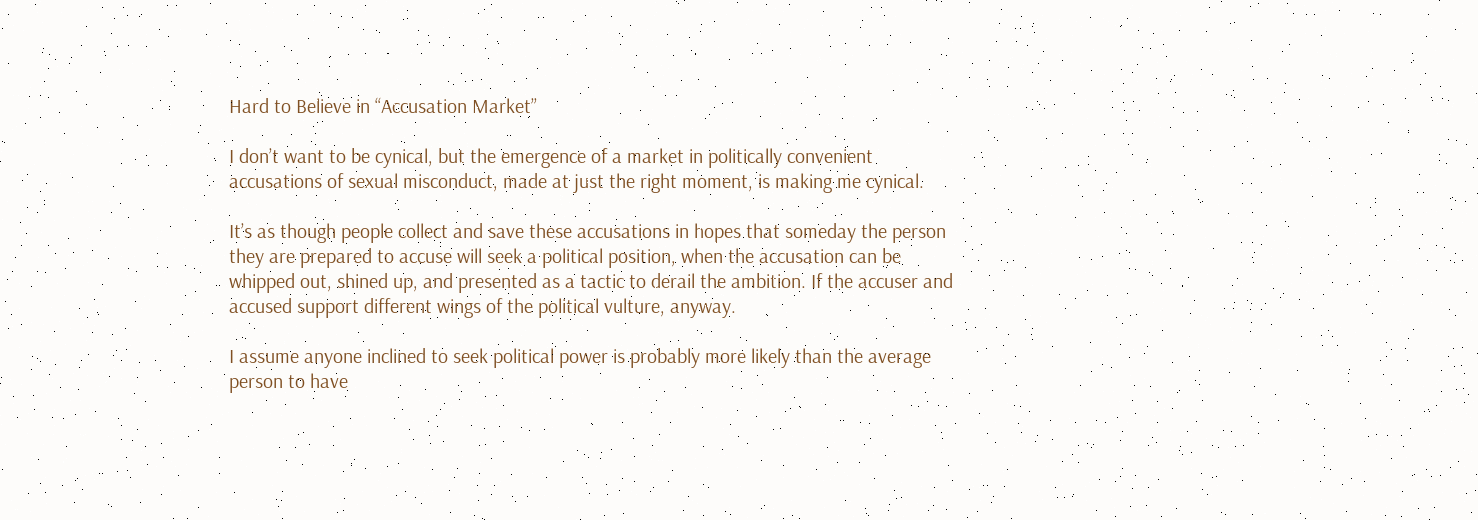Hard to Believe in “Accusation Market”

I don’t want to be cynical, but the emergence of a market in politically convenient accusations of sexual misconduct, made at just the right moment, is making me cynical.

It’s as though people collect and save these accusations in hopes that someday the person they are prepared to accuse will seek a political position, when the accusation can be whipped out, shined up, and presented as a tactic to derail the ambition. If the accuser and accused support different wings of the political vulture, anyway.

I assume anyone inclined to seek political power is probably more likely than the average person to have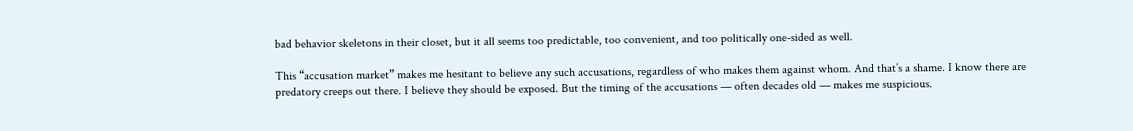bad behavior skeletons in their closet, but it all seems too predictable, too convenient, and too politically one-sided as well.

This “accusation market” makes me hesitant to believe any such accusations, regardless of who makes them against whom. And that’s a shame. I know there are predatory creeps out there. I believe they should be exposed. But the timing of the accusations — often decades old — makes me suspicious.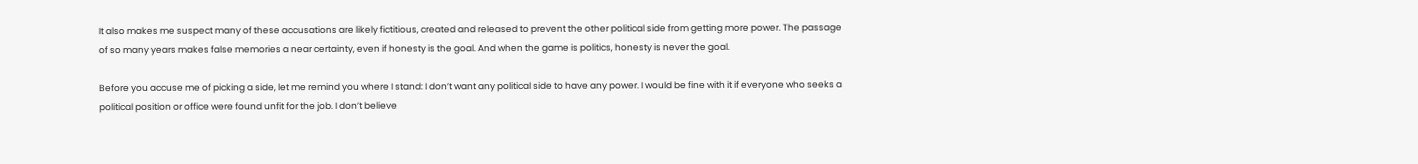It also makes me suspect many of these accusations are likely fictitious, created and released to prevent the other political side from getting more power. The passage of so many years makes false memories a near certainty, even if honesty is the goal. And when the game is politics, honesty is never the goal.

Before you accuse me of picking a side, let me remind you where I stand: I don’t want any political side to have any power. I would be fine with it if everyone who seeks a political position or office were found unfit for the job. I don’t believe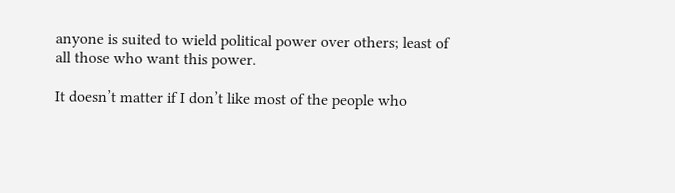anyone is suited to wield political power over others; least of all those who want this power.

It doesn’t matter if I don’t like most of the people who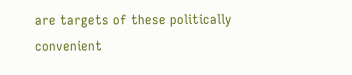are targets of these politically convenient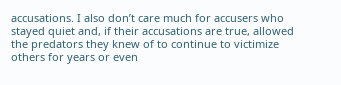accusations. I also don’t care much for accusers who stayed quiet and, if their accusations are true, allowed the predators they knew of to continue to victimize others for years or even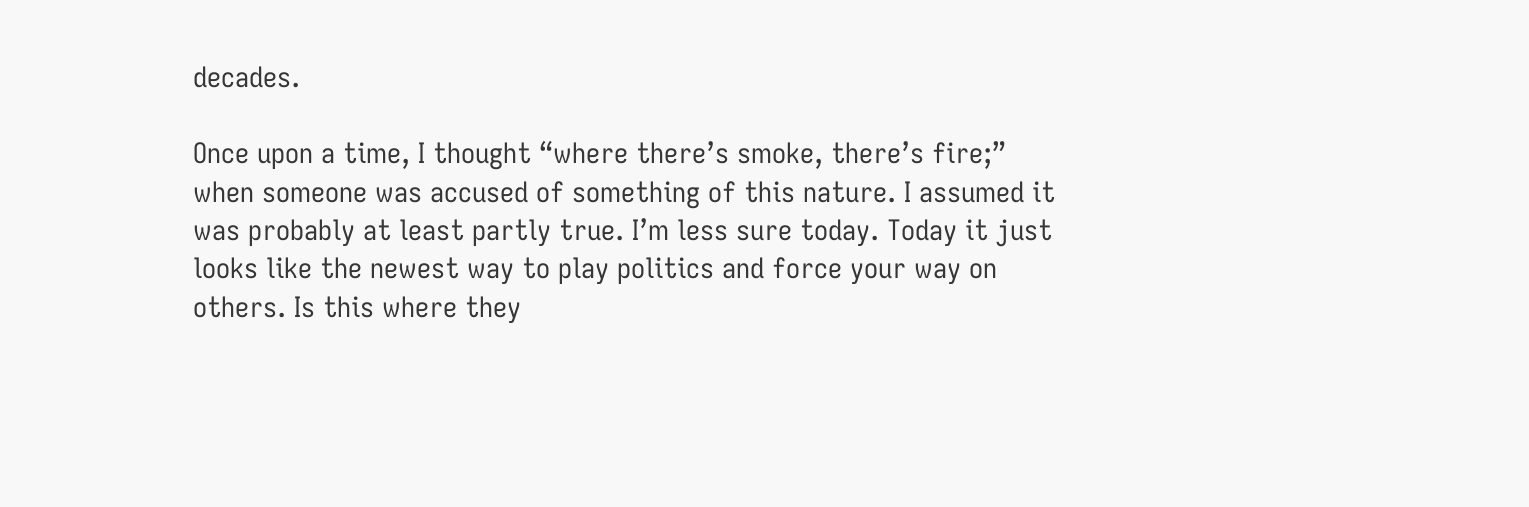decades.

Once upon a time, I thought “where there’s smoke, there’s fire;” when someone was accused of something of this nature. I assumed it was probably at least partly true. I’m less sure today. Today it just looks like the newest way to play politics and force your way on others. Is this where they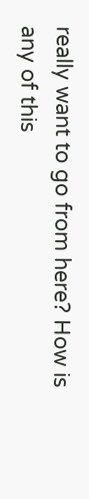really want to go from here? How is any of this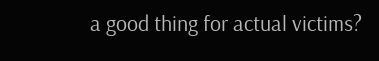a good thing for actual victims?